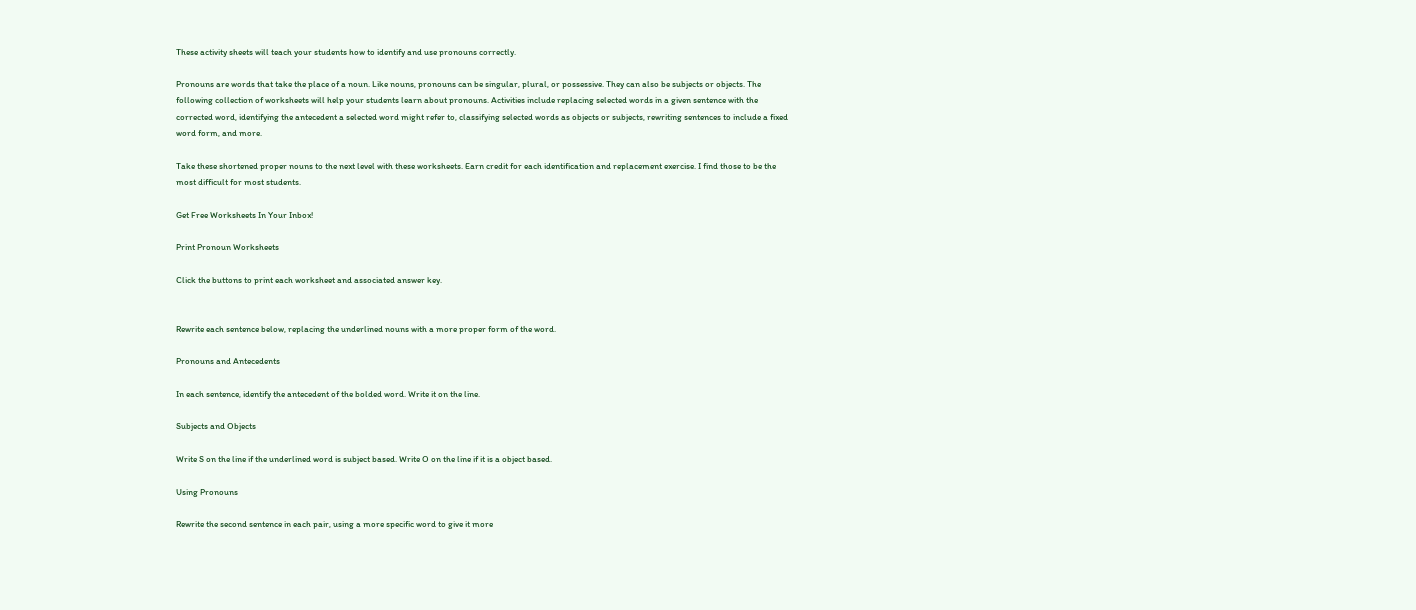These activity sheets will teach your students how to identify and use pronouns correctly.

Pronouns are words that take the place of a noun. Like nouns, pronouns can be singular, plural, or possessive. They can also be subjects or objects. The following collection of worksheets will help your students learn about pronouns. Activities include replacing selected words in a given sentence with the corrected word, identifying the antecedent a selected word might refer to, classifying selected words as objects or subjects, rewriting sentences to include a fixed word form, and more.

Take these shortened proper nouns to the next level with these worksheets. Earn credit for each identification and replacement exercise. I find those to be the most difficult for most students.

Get Free Worksheets In Your Inbox!

Print Pronoun Worksheets

Click the buttons to print each worksheet and associated answer key.


Rewrite each sentence below, replacing the underlined nouns with a more proper form of the word.

Pronouns and Antecedents

In each sentence, identify the antecedent of the bolded word. Write it on the line.

Subjects and Objects

Write S on the line if the underlined word is subject based. Write O on the line if it is a object based.

Using Pronouns

Rewrite the second sentence in each pair, using a more specific word to give it more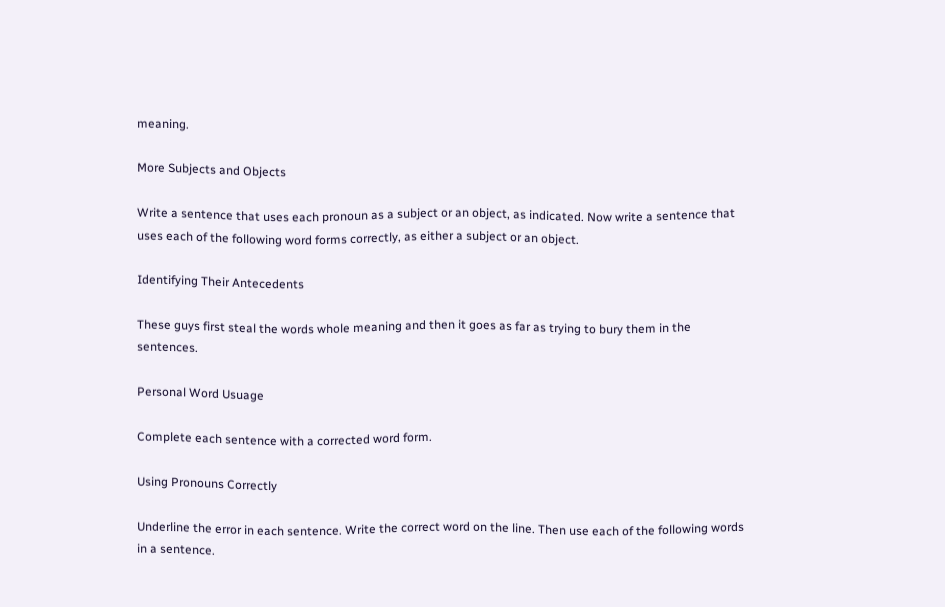meaning.

More Subjects and Objects

Write a sentence that uses each pronoun as a subject or an object, as indicated. Now write a sentence that uses each of the following word forms correctly, as either a subject or an object.

Identifying Their Antecedents

These guys first steal the words whole meaning and then it goes as far as trying to bury them in the sentences.

Personal Word Usuage

Complete each sentence with a corrected word form.

Using Pronouns Correctly

Underline the error in each sentence. Write the correct word on the line. Then use each of the following words in a sentence.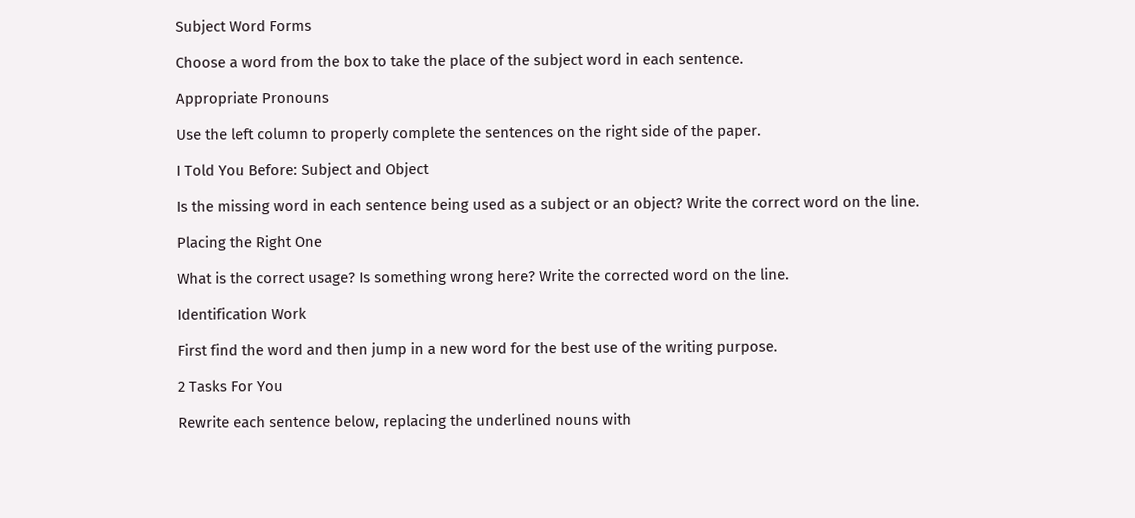Subject Word Forms

Choose a word from the box to take the place of the subject word in each sentence.

Appropriate Pronouns

Use the left column to properly complete the sentences on the right side of the paper.

I Told You Before: Subject and Object

Is the missing word in each sentence being used as a subject or an object? Write the correct word on the line.

Placing the Right One

What is the correct usage? Is something wrong here? Write the corrected word on the line.

Identification Work

First find the word and then jump in a new word for the best use of the writing purpose.

2 Tasks For You

Rewrite each sentence below, replacing the underlined nouns with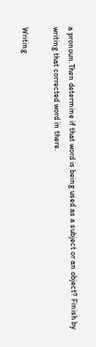a pronoun.Then determine if that word is being used as a subject or an object? Finish by writing that corrected word in there.

Writing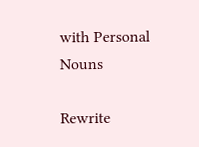with Personal Nouns

Rewrite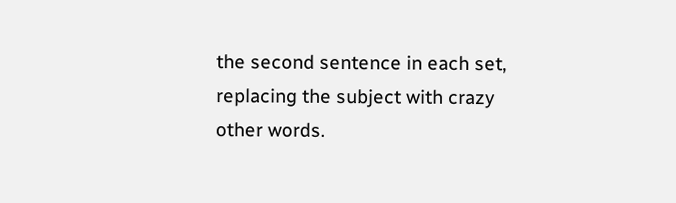the second sentence in each set, replacing the subject with crazy other words.